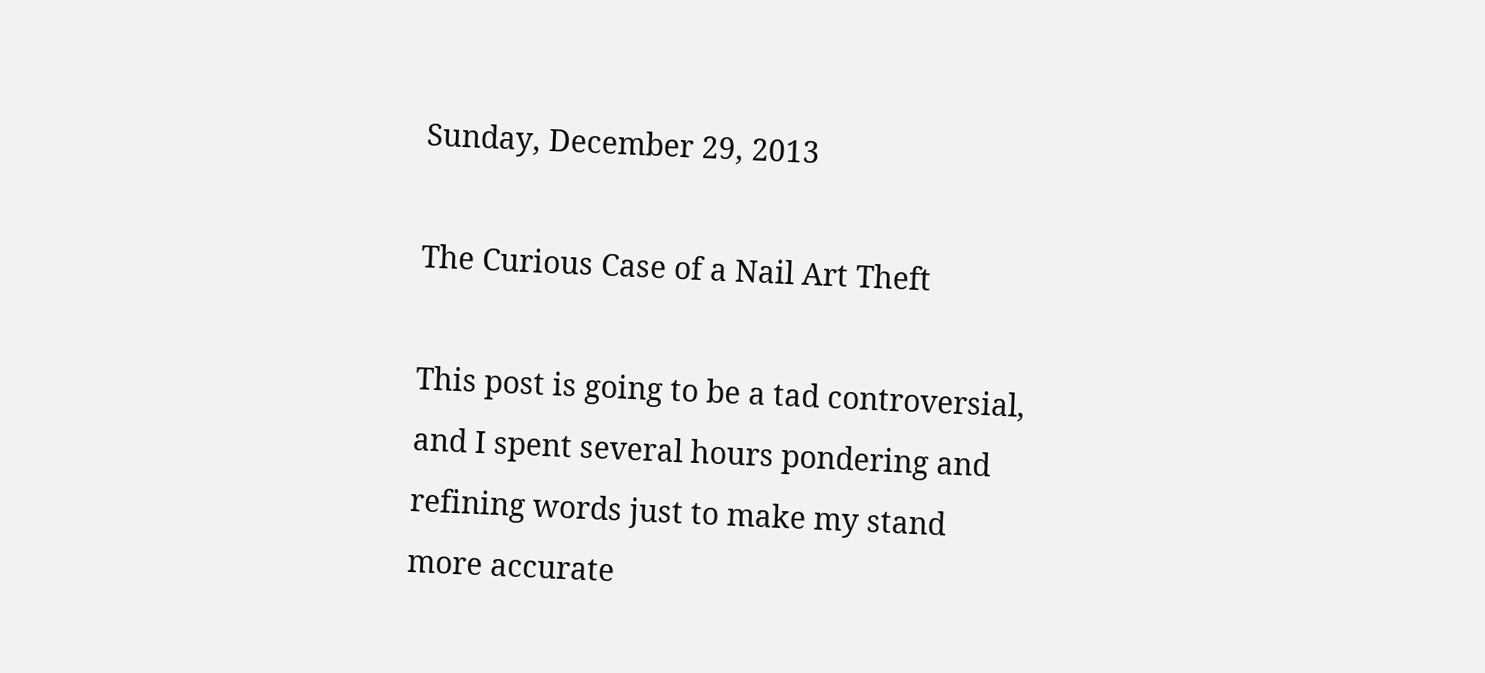Sunday, December 29, 2013

The Curious Case of a Nail Art Theft

This post is going to be a tad controversial, and I spent several hours pondering and refining words just to make my stand more accurate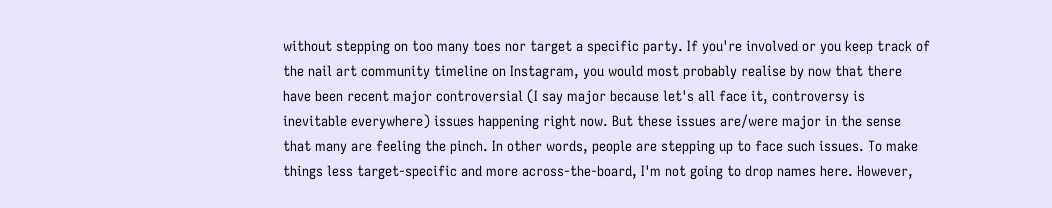without stepping on too many toes nor target a specific party. If you're involved or you keep track of the nail art community timeline on Instagram, you would most probably realise by now that there have been recent major controversial (I say major because let's all face it, controversy is inevitable everywhere) issues happening right now. But these issues are/were major in the sense that many are feeling the pinch. In other words, people are stepping up to face such issues. To make things less target-specific and more across-the-board, I'm not going to drop names here. However,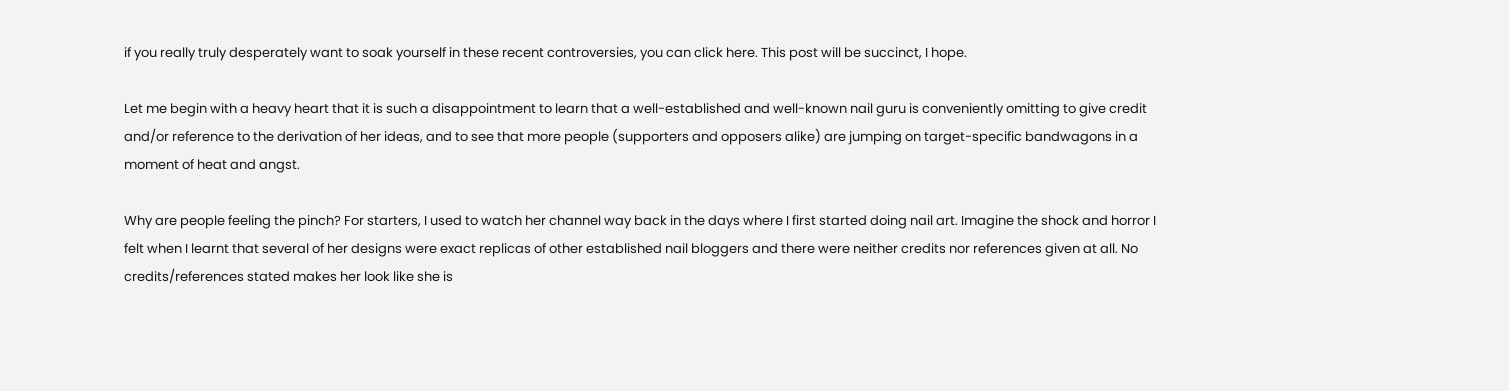if you really truly desperately want to soak yourself in these recent controversies, you can click here. This post will be succinct, I hope.

Let me begin with a heavy heart that it is such a disappointment to learn that a well-established and well-known nail guru is conveniently omitting to give credit and/or reference to the derivation of her ideas, and to see that more people (supporters and opposers alike) are jumping on target-specific bandwagons in a moment of heat and angst.

Why are people feeling the pinch? For starters, I used to watch her channel way back in the days where I first started doing nail art. Imagine the shock and horror I felt when I learnt that several of her designs were exact replicas of other established nail bloggers and there were neither credits nor references given at all. No credits/references stated makes her look like she is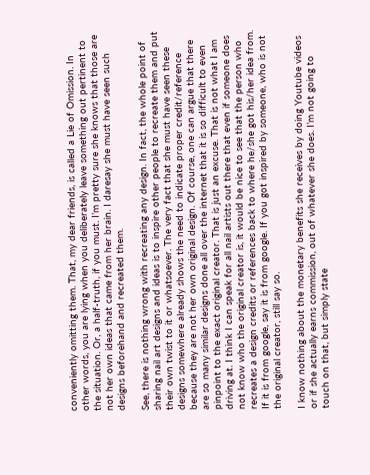conveniently omitting them. That, my dear friends, is called a Lie of Omission. In other words, you are lying when you deliberately leave something out pertinent to the situation. Or, a half-truth, if you must. I’m pretty sure she knows that those are not her own ideas that came from her brain. I daresay she must have seen such designs beforehand and recreated them.

See, there is nothing wrong with recreating any design. In fact, the whole point of sharing nail art designs and ideas is to inspire other people to recreate them and put their own twist to it or whatsoever. The very fact that she must have seen these designs somewhere already shows the need to indicate proper credit/reference because they are not her own original design. Of course, one can argue that there are so many similar designs done all over the internet that it is so difficult to even pinpoint to the exact original creator. That is just an excuse. That is not what I am driving at. I think I can speak for all nail artists out there that even if someone does not know who the original creator is, it would be nice to see that the person who recreates a design credits or references back to where he/she got his/her idea from. If it is from google, say it is from google. If you got inspired by someone, who is not the original creator, still say so.

I know nothing about the monetary benefits she receives by doing Youtube videos or if she actually earns commission, out of whatever she does. I’m not going to touch on that, but simply state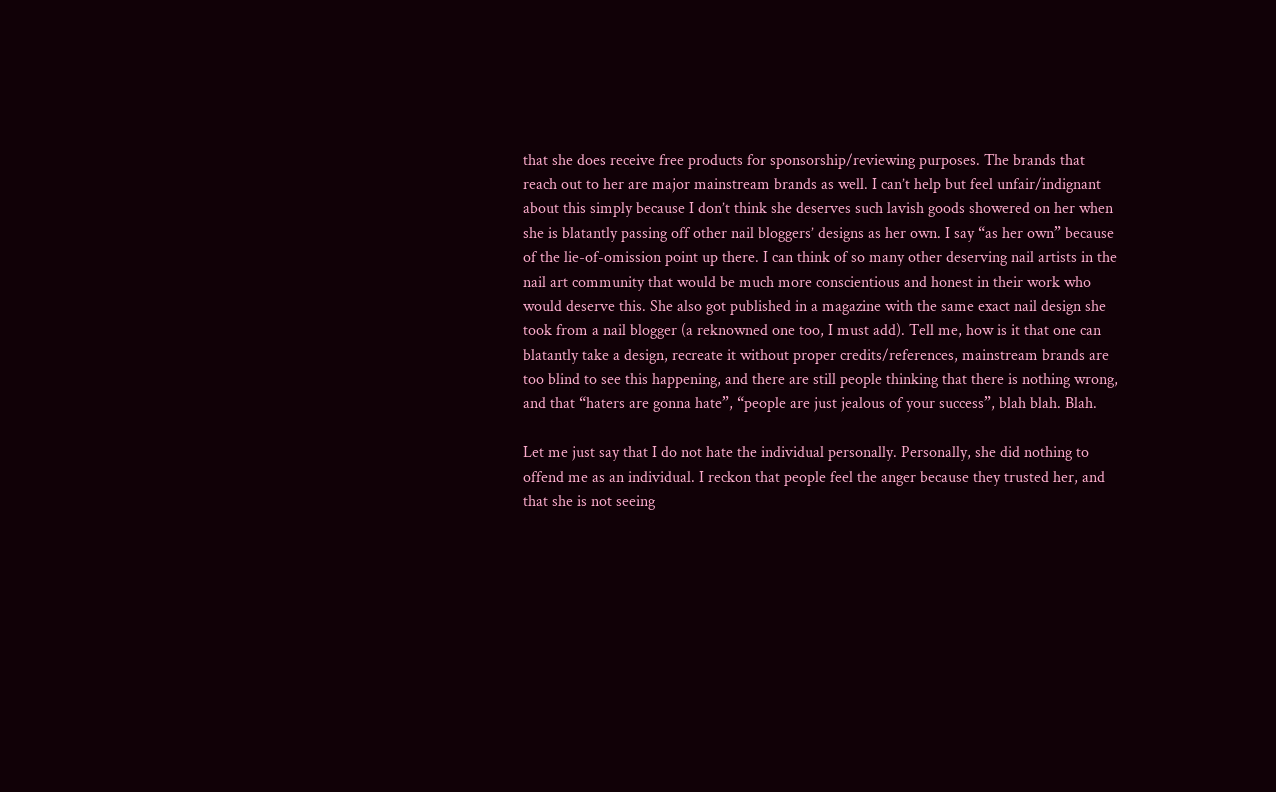that she does receive free products for sponsorship/reviewing purposes. The brands that reach out to her are major mainstream brands as well. I can’t help but feel unfair/indignant about this simply because I don’t think she deserves such lavish goods showered on her when she is blatantly passing off other nail bloggers’ designs as her own. I say “as her own” because of the lie-of-omission point up there. I can think of so many other deserving nail artists in the nail art community that would be much more conscientious and honest in their work who would deserve this. She also got published in a magazine with the same exact nail design she took from a nail blogger (a reknowned one too, I must add). Tell me, how is it that one can blatantly take a design, recreate it without proper credits/references, mainstream brands are too blind to see this happening, and there are still people thinking that there is nothing wrong, and that “haters are gonna hate”, “people are just jealous of your success”, blah blah. Blah.

Let me just say that I do not hate the individual personally. Personally, she did nothing to offend me as an individual. I reckon that people feel the anger because they trusted her, and that she is not seeing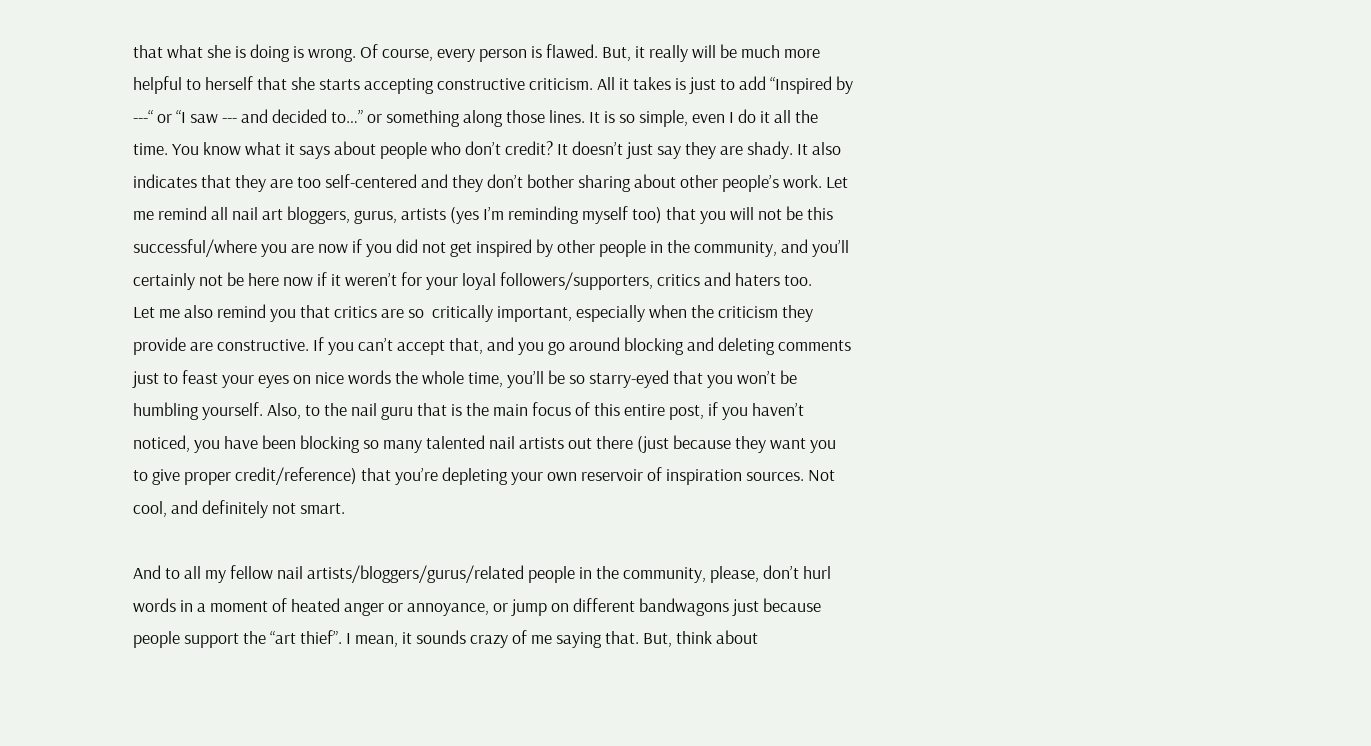that what she is doing is wrong. Of course, every person is flawed. But, it really will be much more helpful to herself that she starts accepting constructive criticism. All it takes is just to add “Inspired by ---“ or “I saw --- and decided to…” or something along those lines. It is so simple, even I do it all the time. You know what it says about people who don’t credit? It doesn’t just say they are shady. It also indicates that they are too self-centered and they don’t bother sharing about other people’s work. Let me remind all nail art bloggers, gurus, artists (yes I’m reminding myself too) that you will not be this successful/where you are now if you did not get inspired by other people in the community, and you’ll certainly not be here now if it weren’t for your loyal followers/supporters, critics and haters too.
Let me also remind you that critics are so  critically important, especially when the criticism they provide are constructive. If you can’t accept that, and you go around blocking and deleting comments just to feast your eyes on nice words the whole time, you’ll be so starry-eyed that you won’t be humbling yourself. Also, to the nail guru that is the main focus of this entire post, if you haven’t noticed, you have been blocking so many talented nail artists out there (just because they want you to give proper credit/reference) that you’re depleting your own reservoir of inspiration sources. Not cool, and definitely not smart.

And to all my fellow nail artists/bloggers/gurus/related people in the community, please, don’t hurl words in a moment of heated anger or annoyance, or jump on different bandwagons just because people support the “art thief”. I mean, it sounds crazy of me saying that. But, think about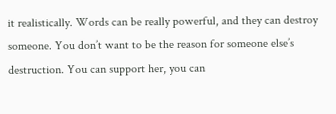it realistically. Words can be really powerful, and they can destroy someone. You don’t want to be the reason for someone else’s destruction. You can support her, you can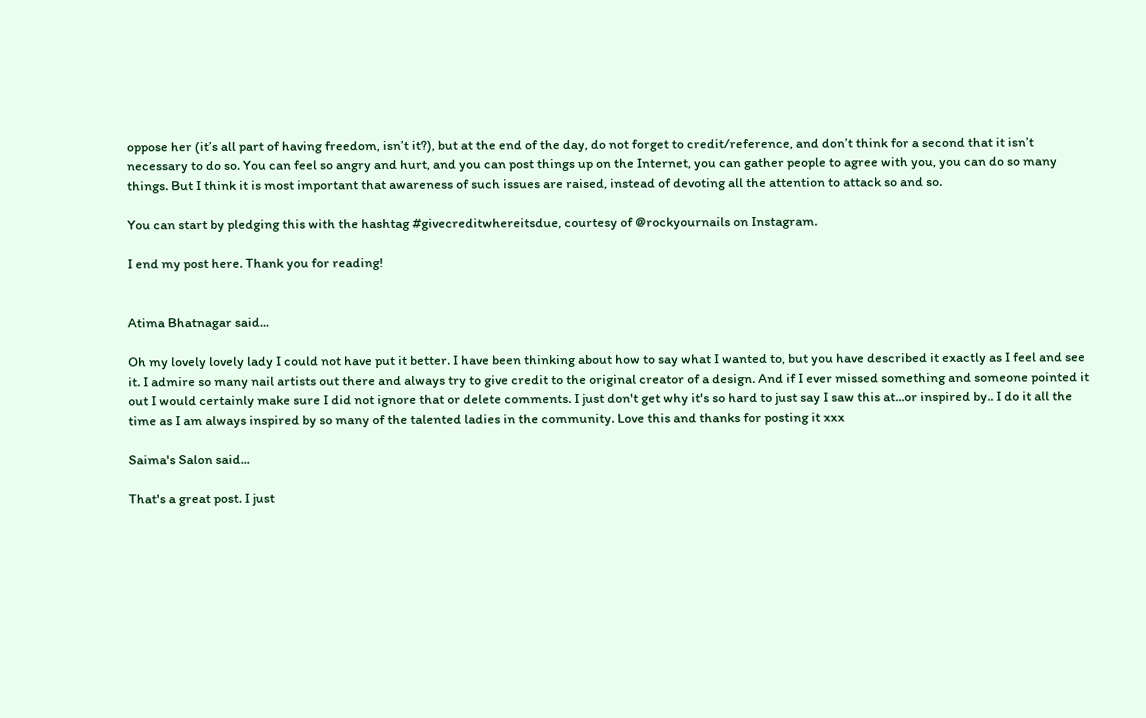oppose her (it’s all part of having freedom, isn’t it?), but at the end of the day, do not forget to credit/reference, and don’t think for a second that it isn’t necessary to do so. You can feel so angry and hurt, and you can post things up on the Internet, you can gather people to agree with you, you can do so many things. But I think it is most important that awareness of such issues are raised, instead of devoting all the attention to attack so and so.

You can start by pledging this with the hashtag #givecreditwhereitsdue, courtesy of @rockyournails on Instagram.

I end my post here. Thank you for reading!


Atima Bhatnagar said...

Oh my lovely lovely lady I could not have put it better. I have been thinking about how to say what I wanted to, but you have described it exactly as I feel and see it. I admire so many nail artists out there and always try to give credit to the original creator of a design. And if I ever missed something and someone pointed it out I would certainly make sure I did not ignore that or delete comments. I just don't get why it's so hard to just say I saw this at...or inspired by.. I do it all the time as I am always inspired by so many of the talented ladies in the community. Love this and thanks for posting it xxx

Saima's Salon said...

That's a great post. I just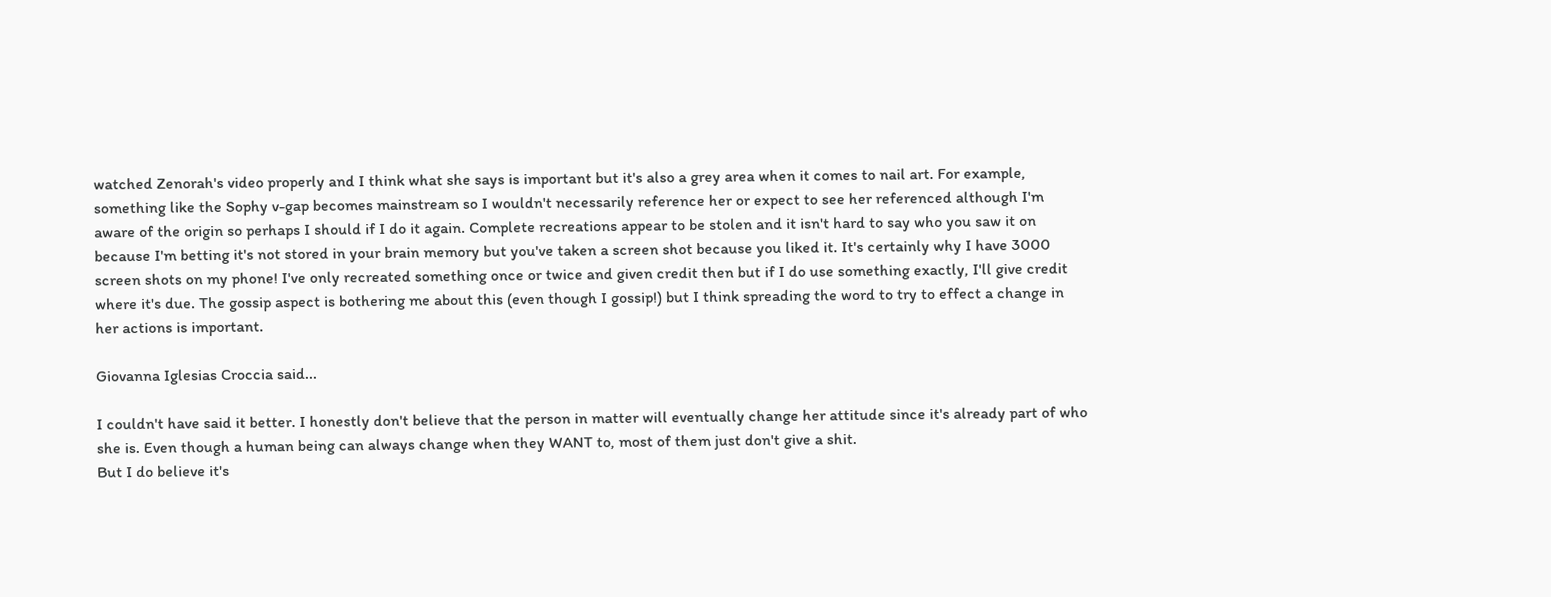watched Zenorah's video properly and I think what she says is important but it's also a grey area when it comes to nail art. For example, something like the Sophy v-gap becomes mainstream so I wouldn't necessarily reference her or expect to see her referenced although I'm aware of the origin so perhaps I should if I do it again. Complete recreations appear to be stolen and it isn't hard to say who you saw it on because I'm betting it's not stored in your brain memory but you've taken a screen shot because you liked it. It's certainly why I have 3000 screen shots on my phone! I've only recreated something once or twice and given credit then but if I do use something exactly, I'll give credit where it's due. The gossip aspect is bothering me about this (even though I gossip!) but I think spreading the word to try to effect a change in her actions is important.

Giovanna Iglesias Croccia said...

I couldn't have said it better. I honestly don't believe that the person in matter will eventually change her attitude since it's already part of who she is. Even though a human being can always change when they WANT to, most of them just don't give a shit.
But I do believe it's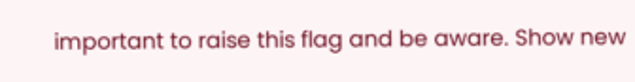important to raise this flag and be aware. Show new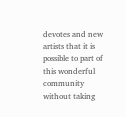devotes and new artists that it is possible to part of this wonderful community without taking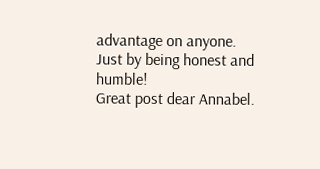advantage on anyone. Just by being honest and humble!
Great post dear Annabel.